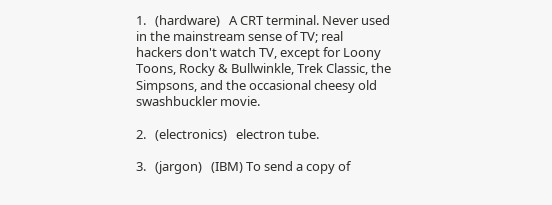1.   (hardware)   A CRT terminal. Never used in the mainstream sense of TV; real hackers don't watch TV, except for Loony Toons, Rocky & Bullwinkle, Trek Classic, the Simpsons, and the occasional cheesy old swashbuckler movie.

2.   (electronics)   electron tube.

3.   (jargon)   (IBM) To send a copy of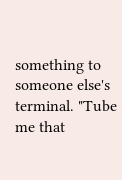something to someone else's terminal. "Tube me that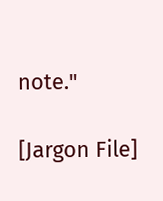note."

[Jargon File]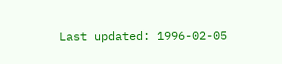Last updated: 1996-02-05